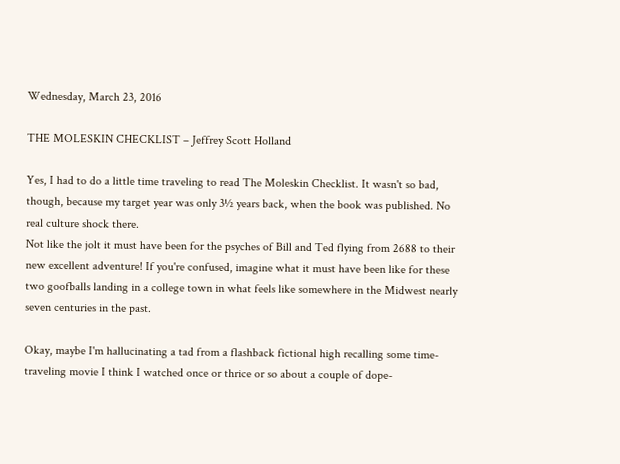Wednesday, March 23, 2016

THE MOLESKIN CHECKLIST – Jeffrey Scott Holland

Yes, I had to do a little time traveling to read The Moleskin Checklist. It wasn't so bad, though, because my target year was only 3½ years back, when the book was published. No real culture shock there.
Not like the jolt it must have been for the psyches of Bill and Ted flying from 2688 to their new excellent adventure! If you're confused, imagine what it must have been like for these two goofballs landing in a college town in what feels like somewhere in the Midwest nearly seven centuries in the past.

Okay, maybe I'm hallucinating a tad from a flashback fictional high recalling some time-traveling movie I think I watched once or thrice or so about a couple of dope-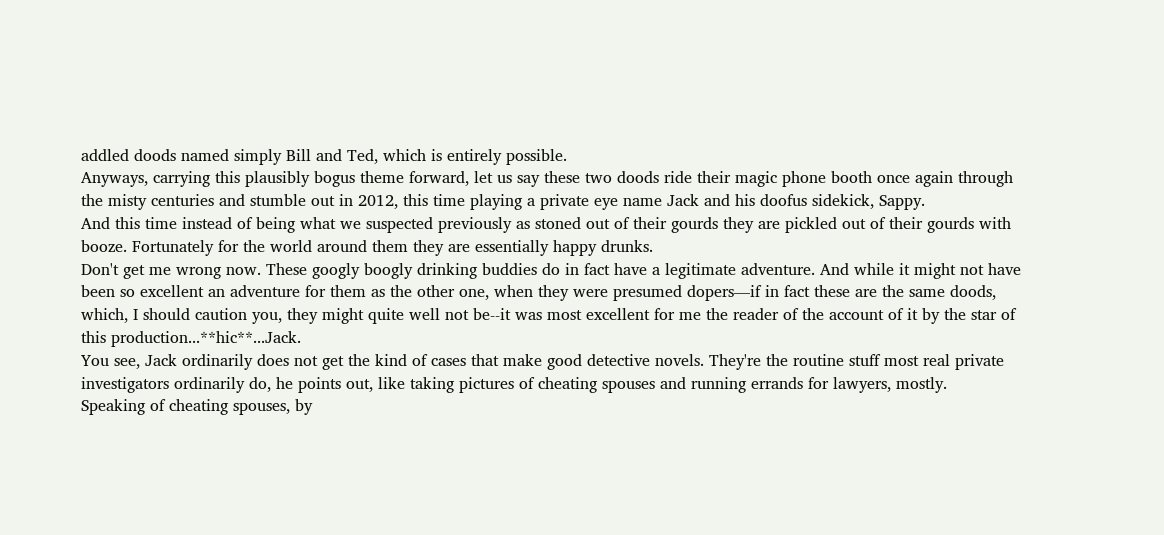addled doods named simply Bill and Ted, which is entirely possible.
Anyways, carrying this plausibly bogus theme forward, let us say these two doods ride their magic phone booth once again through the misty centuries and stumble out in 2012, this time playing a private eye name Jack and his doofus sidekick, Sappy.
And this time instead of being what we suspected previously as stoned out of their gourds they are pickled out of their gourds with booze. Fortunately for the world around them they are essentially happy drunks.
Don't get me wrong now. These googly boogly drinking buddies do in fact have a legitimate adventure. And while it might not have been so excellent an adventure for them as the other one, when they were presumed dopers—if in fact these are the same doods, which, I should caution you, they might quite well not be--it was most excellent for me the reader of the account of it by the star of this production...**hic**...Jack.
You see, Jack ordinarily does not get the kind of cases that make good detective novels. They're the routine stuff most real private investigators ordinarily do, he points out, like taking pictures of cheating spouses and running errands for lawyers, mostly.
Speaking of cheating spouses, by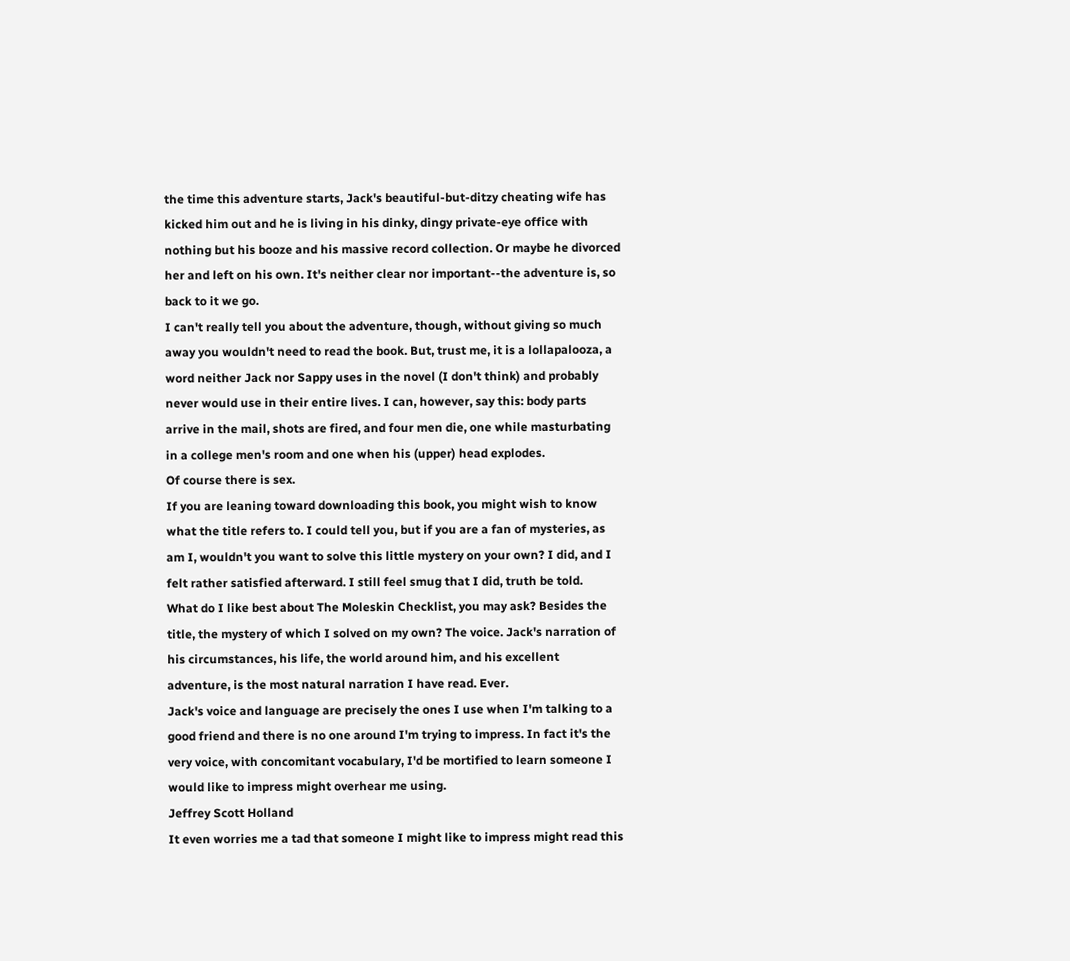the time this adventure starts, Jack's beautiful-but-ditzy cheating wife has kicked him out and he is living in his dinky, dingy private-eye office with nothing but his booze and his massive record collection. Or maybe he divorced her and left on his own. It's neither clear nor important--the adventure is, so back to it we go.
I can't really tell you about the adventure, though, without giving so much away you wouldn't need to read the book. But, trust me, it is a lollapalooza, a word neither Jack nor Sappy uses in the novel (I don't think) and probably never would use in their entire lives. I can, however, say this: body parts arrive in the mail, shots are fired, and four men die, one while masturbating in a college men's room and one when his (upper) head explodes.
Of course there is sex.
If you are leaning toward downloading this book, you might wish to know what the title refers to. I could tell you, but if you are a fan of mysteries, as am I, wouldn't you want to solve this little mystery on your own? I did, and I felt rather satisfied afterward. I still feel smug that I did, truth be told.
What do I like best about The Moleskin Checklist, you may ask? Besides the title, the mystery of which I solved on my own? The voice. Jack's narration of his circumstances, his life, the world around him, and his excellent adventure, is the most natural narration I have read. Ever.
Jack's voice and language are precisely the ones I use when I'm talking to a good friend and there is no one around I'm trying to impress. In fact it's the very voice, with concomitant vocabulary, I'd be mortified to learn someone I would like to impress might overhear me using.
Jeffrey Scott Holland
It even worries me a tad that someone I might like to impress might read this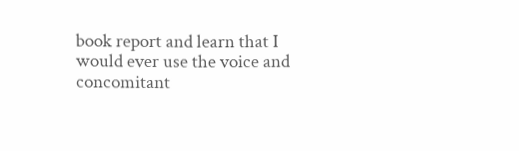book report and learn that I would ever use the voice and concomitant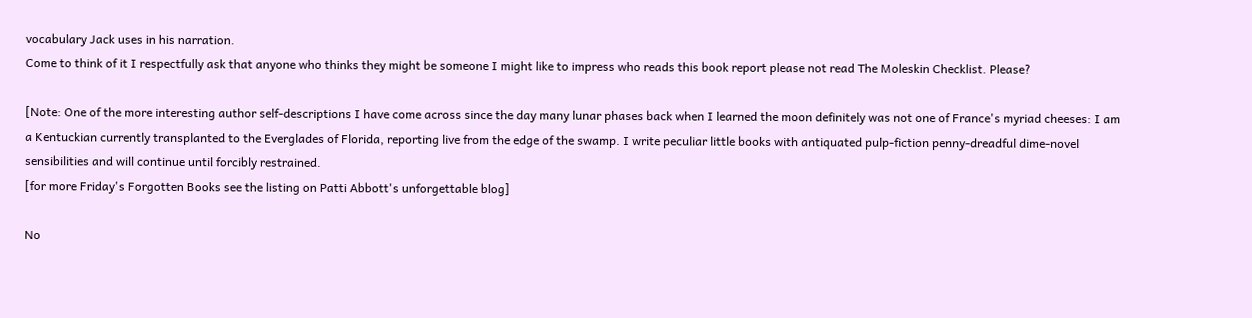vocabulary Jack uses in his narration.
Come to think of it I respectfully ask that anyone who thinks they might be someone I might like to impress who reads this book report please not read The Moleskin Checklist. Please?

[Note: One of the more interesting author self-descriptions I have come across since the day many lunar phases back when I learned the moon definitely was not one of France's myriad cheeses: I am a Kentuckian currently transplanted to the Everglades of Florida, reporting live from the edge of the swamp. I write peculiar little books with antiquated pulp-fiction penny-dreadful dime-novel sensibilities and will continue until forcibly restrained.
[for more Friday's Forgotten Books see the listing on Patti Abbott's unforgettable blog]

No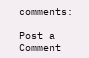comments:

Post a Comment